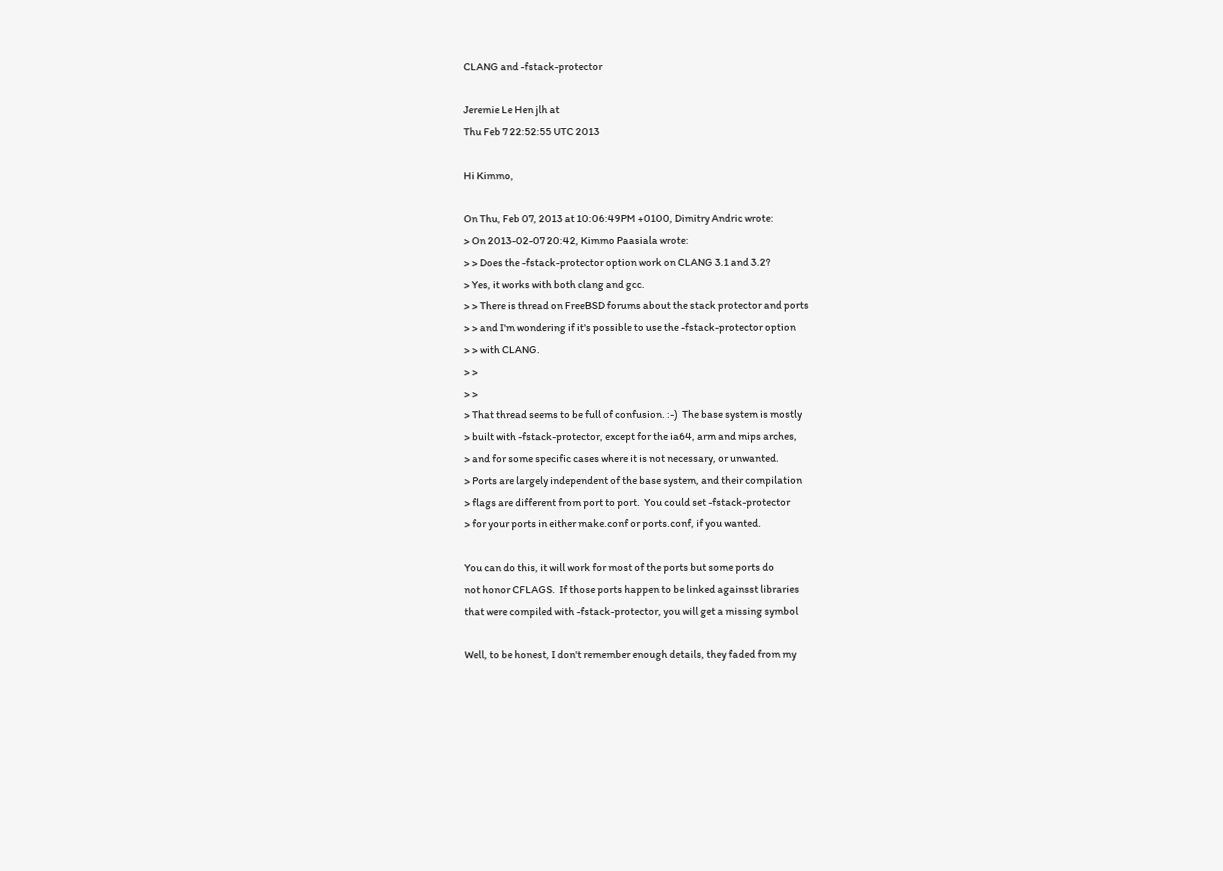CLANG and -fstack-protector

Jeremie Le Hen jlh at
Thu Feb 7 22:52:55 UTC 2013

Hi Kimmo,

On Thu, Feb 07, 2013 at 10:06:49PM +0100, Dimitry Andric wrote:
> On 2013-02-07 20:42, Kimmo Paasiala wrote:
> > Does the -fstack-protector option work on CLANG 3.1 and 3.2?
> Yes, it works with both clang and gcc.
> > There is thread on FreeBSD forums about the stack protector and ports
> > and I'm wondering if it's possible to use the -fstack-protector option
> > with CLANG.
> >
> >
> That thread seems to be full of confusion. :-)  The base system is mostly
> built with -fstack-protector, except for the ia64, arm and mips arches,
> and for some specific cases where it is not necessary, or unwanted.
> Ports are largely independent of the base system, and their compilation
> flags are different from port to port.  You could set -fstack-protector
> for your ports in either make.conf or ports.conf, if you wanted.

You can do this, it will work for most of the ports but some ports do
not honor CFLAGS.  If those ports happen to be linked againsst libraries
that were compiled with -fstack-protector, you will get a missing symbol

Well, to be honest, I don't remember enough details, they faded from my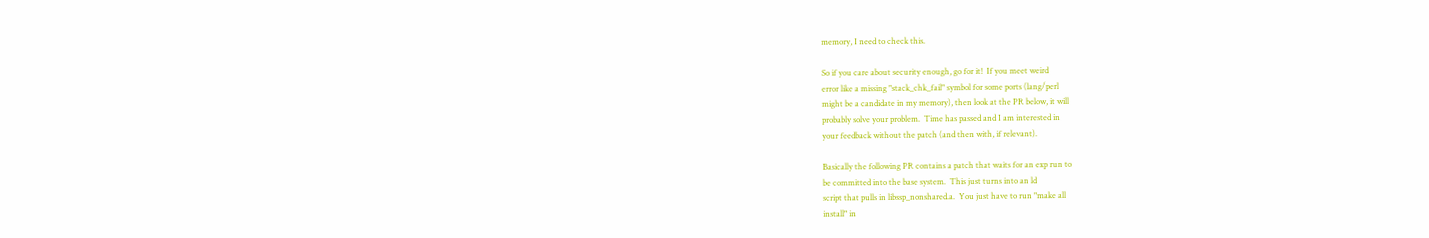memory, I need to check this.

So if you care about security enough, go for it!  If you meet weird
error like a missing "stack_chk_fail" symbol for some ports (lang/perl
might be a candidate in my memory), then look at the PR below, it will
probably solve your problem.  Time has passed and I am interested in
your feedback without the patch (and then with, if relevant).

Basically the following PR contains a patch that waits for an exp run to
be committed into the base system.  This just turns into an ld
script that pulls in libssp_nonshared.a.  You just have to run "make all
install" in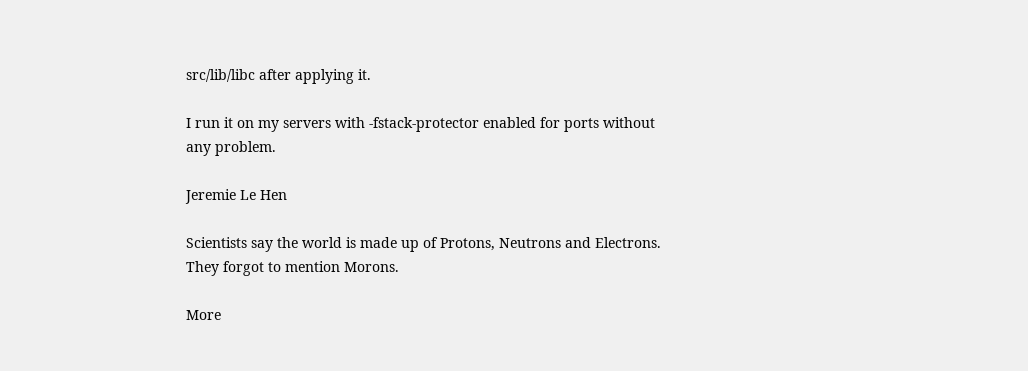src/lib/libc after applying it.

I run it on my servers with -fstack-protector enabled for ports without
any problem.

Jeremie Le Hen

Scientists say the world is made up of Protons, Neutrons and Electrons.
They forgot to mention Morons.

More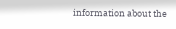information about the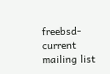freebsd-current mailing list